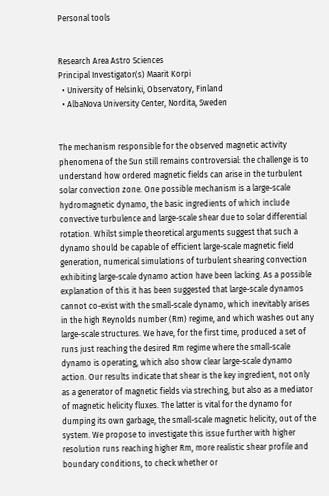Personal tools


Research Area Astro Sciences
Principal Investigator(s) Maarit Korpi
  • University of Helsinki, Observatory, Finland
  • AlbaNova University Center, Nordita, Sweden


The mechanism responsible for the observed magnetic activity phenomena of the Sun still remains controversial: the challenge is to understand how ordered magnetic fields can arise in the turbulent solar convection zone. One possible mechanism is a large-scale hydromagnetic dynamo, the basic ingredients of which include convective turbulence and large-scale shear due to solar differential rotation. Whilst simple theoretical arguments suggest that such a dynamo should be capable of efficient large-scale magnetic field generation, numerical simulations of turbulent shearing convection exhibiting large-scale dynamo action have been lacking. As a possible explanation of this it has been suggested that large-scale dynamos cannot co-exist with the small-scale dynamo, which inevitably arises in the high Reynolds number (Rm) regime, and which washes out any large-scale structures. We have, for the first time, produced a set of runs just reaching the desired Rm regime where the small-scale dynamo is operating, which also show clear large-scale dynamo action. Our results indicate that shear is the key ingredient, not only as a generator of magnetic fields via streching, but also as a mediator of magnetic helicity fluxes. The latter is vital for the dynamo for dumping its own garbage, the small-scale magnetic helicity, out of the system. We propose to investigate this issue further with higher resolution runs reaching higher Rm, more realistic shear profile and boundary conditions, to check whether or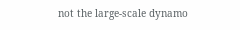not the large-scale dynamo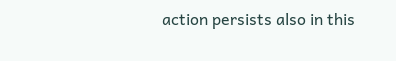action persists also in this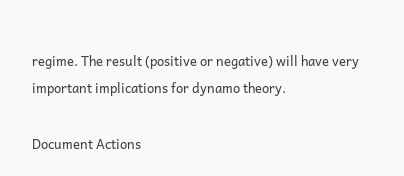regime. The result (positive or negative) will have very important implications for dynamo theory.

Document Actions